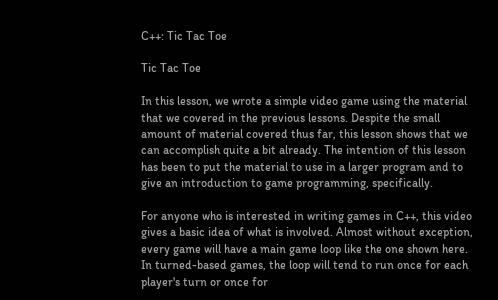C++: Tic Tac Toe

Tic Tac Toe

In this lesson, we wrote a simple video game using the material that we covered in the previous lessons. Despite the small amount of material covered thus far, this lesson shows that we can accomplish quite a bit already. The intention of this lesson has been to put the material to use in a larger program and to give an introduction to game programming, specifically.

For anyone who is interested in writing games in C++, this video gives a basic idea of what is involved. Almost without exception, every game will have a main game loop like the one shown here. In turned-based games, the loop will tend to run once for each player's turn or once for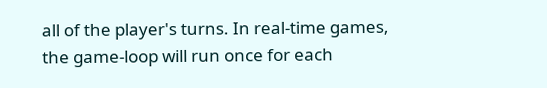all of the player's turns. In real-time games, the game-loop will run once for each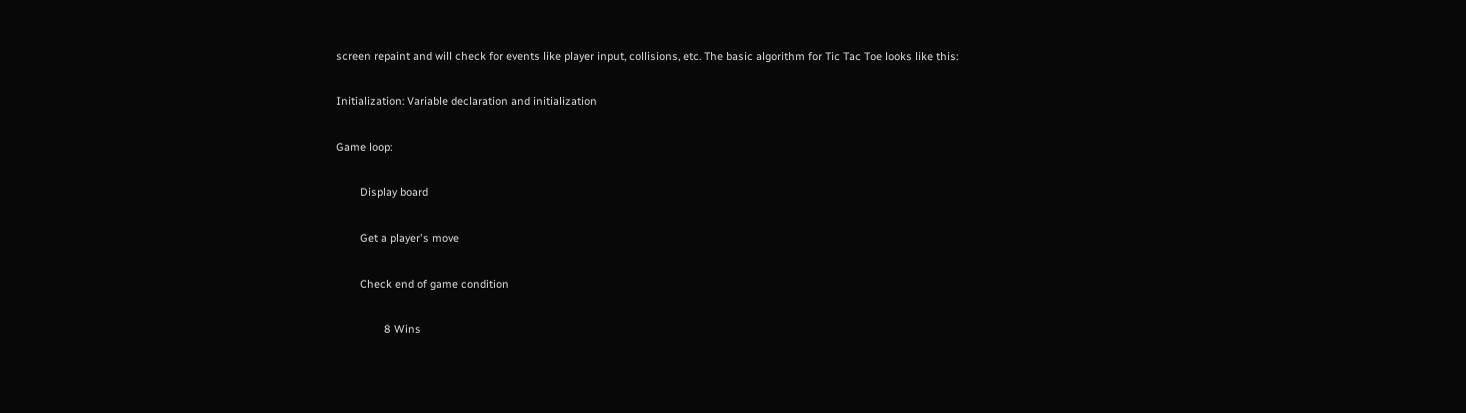screen repaint and will check for events like player input, collisions, etc. The basic algorithm for Tic Tac Toe looks like this:

Initialization: Variable declaration and initialization

Game loop:

        Display board

        Get a player's move

        Check end of game condition

                8 Wins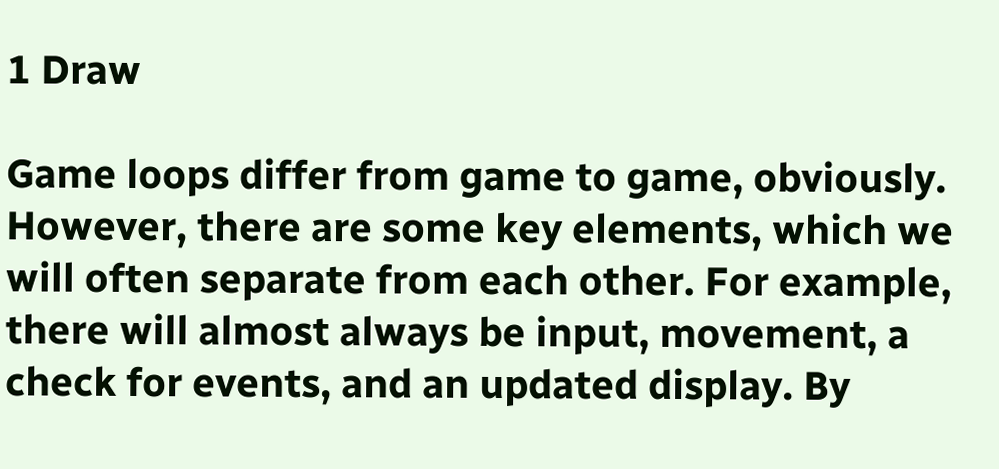1 Draw

Game loops differ from game to game, obviously. However, there are some key elements, which we will often separate from each other. For example, there will almost always be input, movement, a check for events, and an updated display. By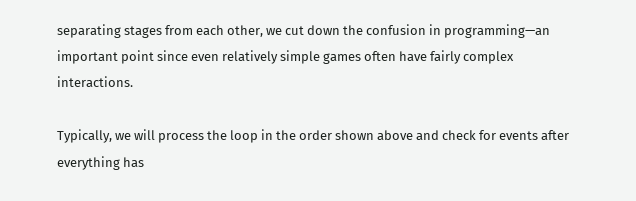separating stages from each other, we cut down the confusion in programming—an important point since even relatively simple games often have fairly complex interactions.

Typically, we will process the loop in the order shown above and check for events after everything has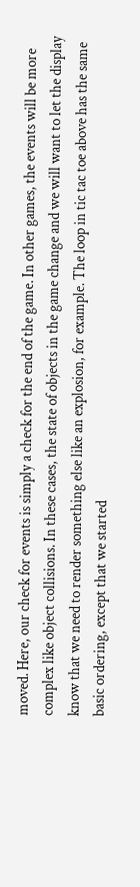moved. Here, our check for events is simply a check for the end of the game. In other games, the events will be more complex like object collisions. In these cases, the state of objects in the game change and we will want to let the display know that we need to render something else like an explosion, for example. The loop in tic tac toe above has the same basic ordering, except that we started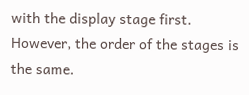with the display stage first. However, the order of the stages is the same.